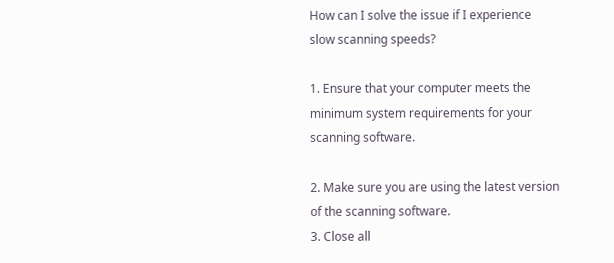How can I solve the issue if I experience slow scanning speeds?

1. Ensure that your computer meets the minimum system requirements for your scanning software.

2. Make sure you are using the latest version of the scanning software.
3. Close all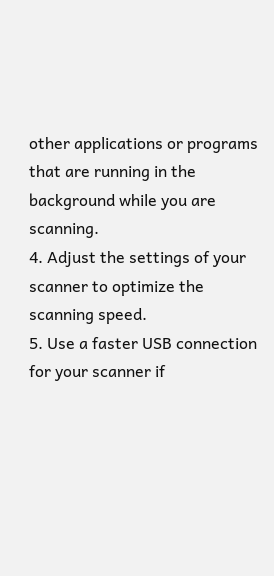other applications or programs that are running in the background while you are scanning.
4. Adjust the settings of your scanner to optimize the scanning speed.
5. Use a faster USB connection for your scanner if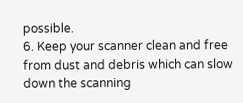possible.
6. Keep your scanner clean and free from dust and debris which can slow down the scanning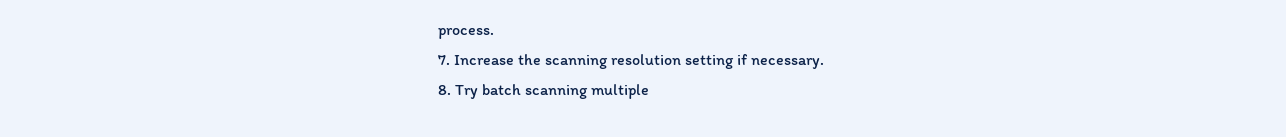process.
7. Increase the scanning resolution setting if necessary.
8. Try batch scanning multiple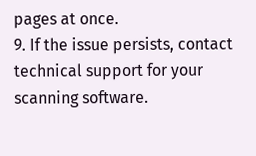pages at once.
9. If the issue persists, contact technical support for your scanning software.